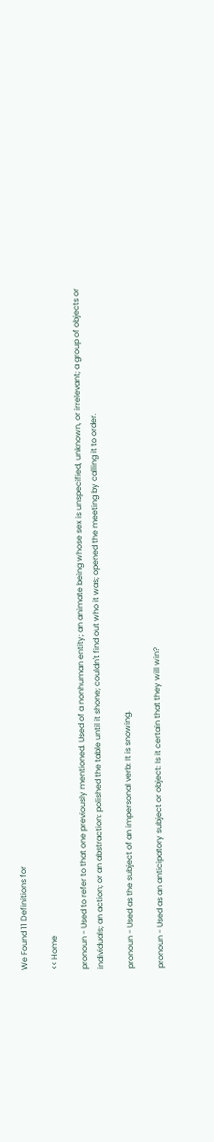We Found 11 Definitions for

<< Home

pronoun - Used to refer to that one previously mentioned. Used of a nonhuman entity; an animate being whose sex is unspecified, unknown, or irrelevant; a group of objects or individuals; an action; or an abstraction: polished the table until it shone; couldn't find out who it was; opened the meeting by calling it to order.

pronoun - Used as the subject of an impersonal verb: It is snowing.

pronoun - Used as an anticipatory subject or object: Is it certain that they will win?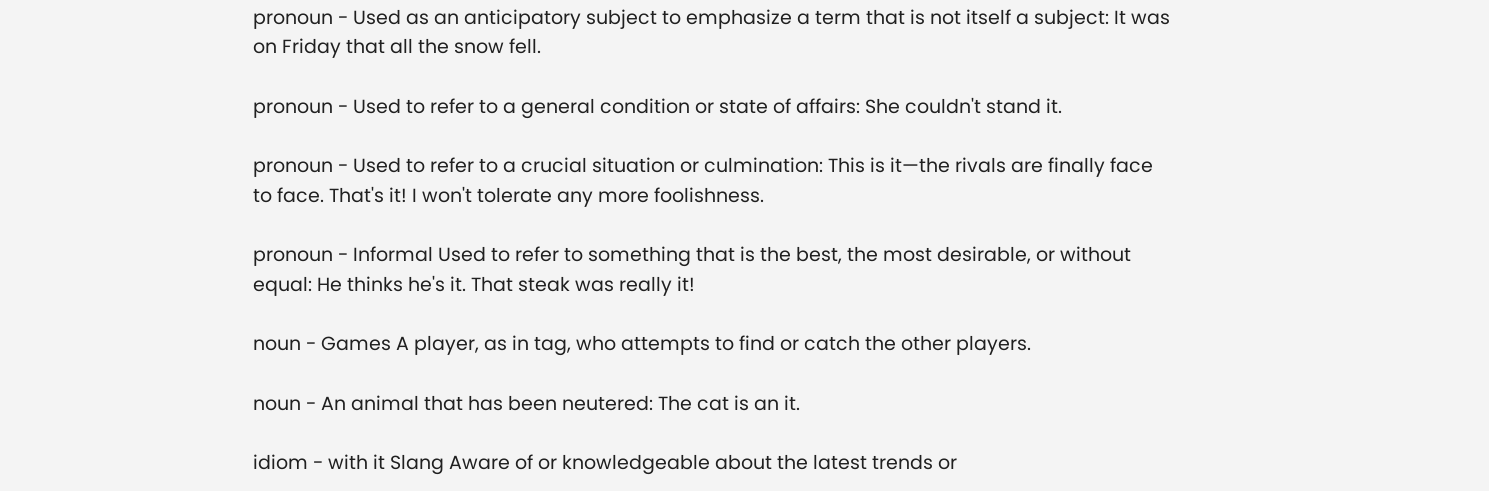pronoun - Used as an anticipatory subject to emphasize a term that is not itself a subject: It was on Friday that all the snow fell.

pronoun - Used to refer to a general condition or state of affairs: She couldn't stand it.

pronoun - Used to refer to a crucial situation or culmination: This is it—the rivals are finally face to face. That's it! I won't tolerate any more foolishness.

pronoun - Informal Used to refer to something that is the best, the most desirable, or without equal: He thinks he's it. That steak was really it!

noun - Games A player, as in tag, who attempts to find or catch the other players.

noun - An animal that has been neutered: The cat is an it.

idiom - with it Slang Aware of or knowledgeable about the latest trends or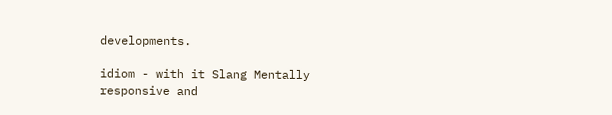developments.

idiom - with it Slang Mentally responsive and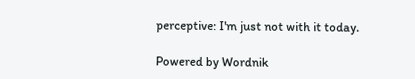perceptive: I'm just not with it today.

Powered by Wordnik